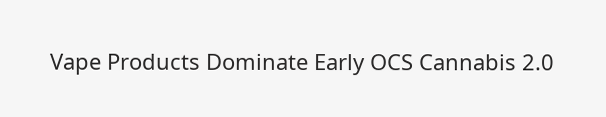Vape Products Dominate Early OCS Cannabis 2.0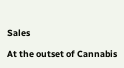Sales

At the outset of Cannabis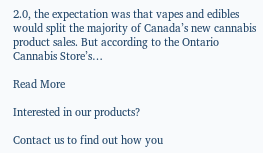2.0, the expectation was that vapes and edibles would split the majority of Canada’s new cannabis product sales. But according to the Ontario Cannabis Store’s…

Read More

Interested in our products?

Contact us to find out how you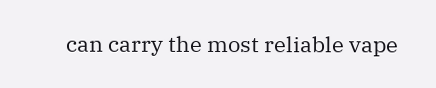can carry the most reliable vape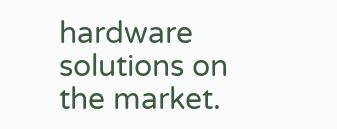hardware solutions on the market.